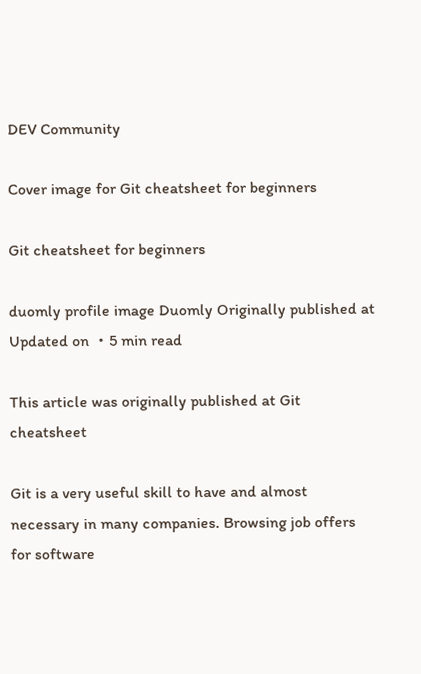DEV Community

Cover image for Git cheatsheet for beginners

Git cheatsheet for beginners

duomly profile image Duomly Originally published at Updated on ・5 min read

This article was originally published at Git cheatsheet

Git is a very useful skill to have and almost necessary in many companies. Browsing job offers for software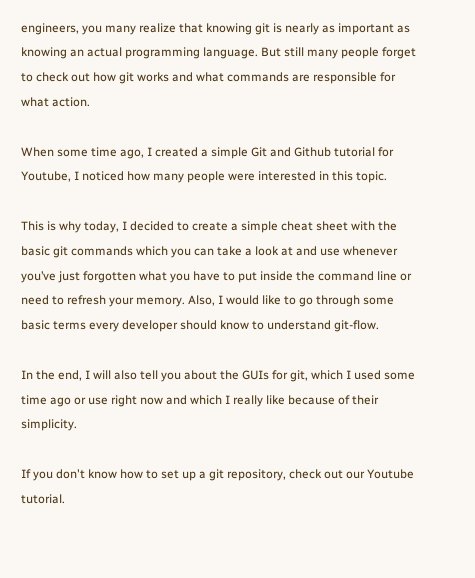engineers, you many realize that knowing git is nearly as important as knowing an actual programming language. But still many people forget to check out how git works and what commands are responsible for what action.

When some time ago, I created a simple Git and Github tutorial for Youtube, I noticed how many people were interested in this topic.

This is why today, I decided to create a simple cheat sheet with the basic git commands which you can take a look at and use whenever you’ve just forgotten what you have to put inside the command line or need to refresh your memory. Also, I would like to go through some basic terms every developer should know to understand git-flow.

In the end, I will also tell you about the GUIs for git, which I used some time ago or use right now and which I really like because of their simplicity.

If you don't know how to set up a git repository, check out our Youtube tutorial.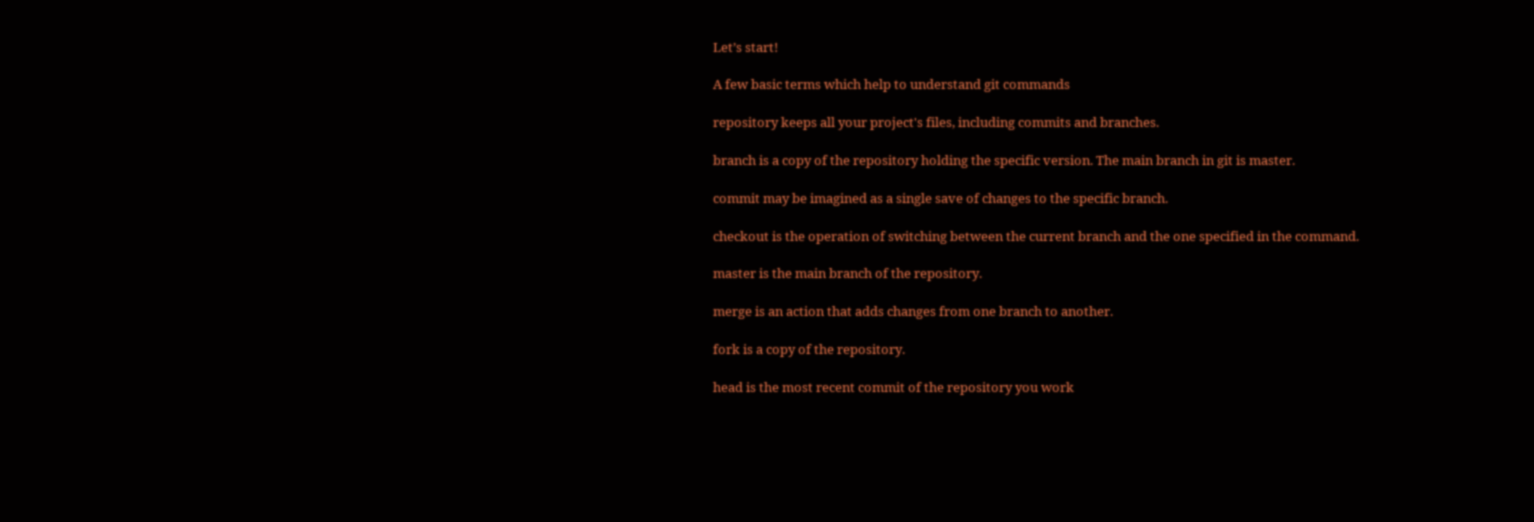Let’s start!

A few basic terms which help to understand git commands

repository keeps all your project's files, including commits and branches.

branch is a copy of the repository holding the specific version. The main branch in git is master.

commit may be imagined as a single save of changes to the specific branch.

checkout is the operation of switching between the current branch and the one specified in the command.

master is the main branch of the repository.

merge is an action that adds changes from one branch to another.

fork is a copy of the repository.

head is the most recent commit of the repository you work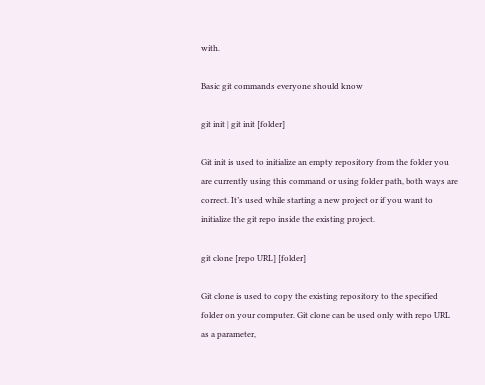with.

Basic git commands everyone should know

git init | git init [folder]

Git init is used to initialize an empty repository from the folder you are currently using this command or using folder path, both ways are correct. It’s used while starting a new project or if you want to initialize the git repo inside the existing project.

git clone [repo URL] [folder]

Git clone is used to copy the existing repository to the specified folder on your computer. Git clone can be used only with repo URL as a parameter,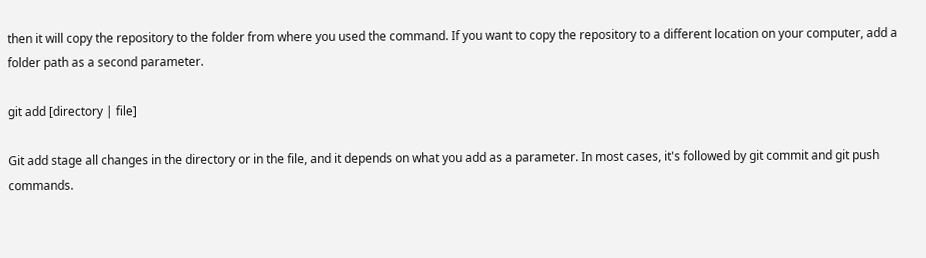then it will copy the repository to the folder from where you used the command. If you want to copy the repository to a different location on your computer, add a folder path as a second parameter.

git add [directory | file]

Git add stage all changes in the directory or in the file, and it depends on what you add as a parameter. In most cases, it's followed by git commit and git push commands.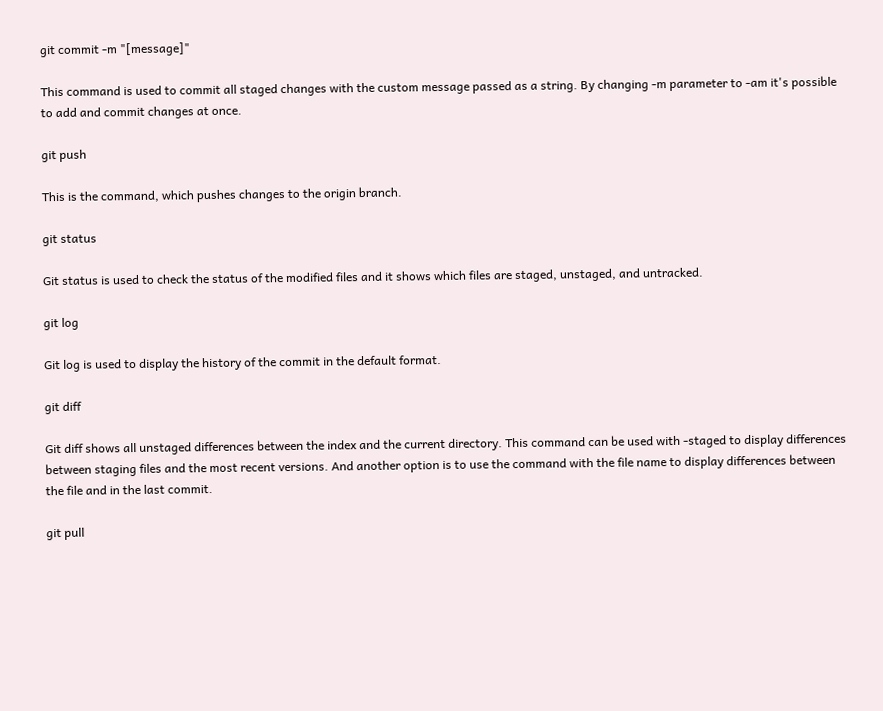git commit -m "[message]"

This command is used to commit all staged changes with the custom message passed as a string. By changing -m parameter to -am it's possible to add and commit changes at once.

git push

This is the command, which pushes changes to the origin branch.

git status

Git status is used to check the status of the modified files and it shows which files are staged, unstaged, and untracked.

git log

Git log is used to display the history of the commit in the default format.

git diff

Git diff shows all unstaged differences between the index and the current directory. This command can be used with -staged to display differences between staging files and the most recent versions. And another option is to use the command with the file name to display differences between the file and in the last commit.

git pull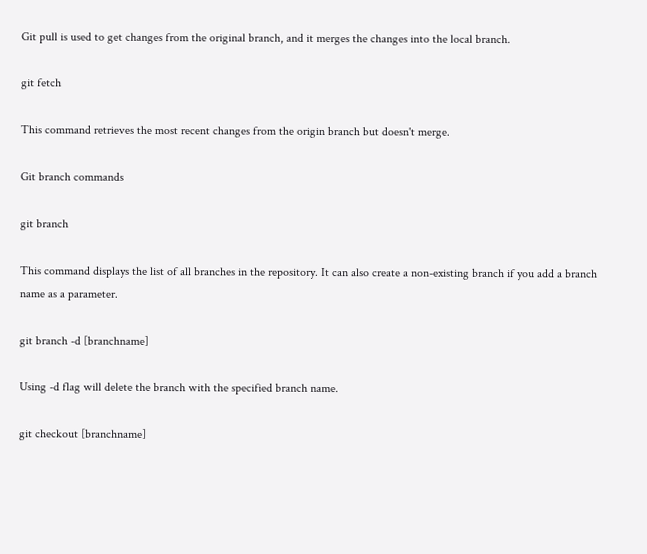Git pull is used to get changes from the original branch, and it merges the changes into the local branch.

git fetch

This command retrieves the most recent changes from the origin branch but doesn't merge.

Git branch commands

git branch

This command displays the list of all branches in the repository. It can also create a non-existing branch if you add a branch name as a parameter.

git branch -d [branchname]

Using -d flag will delete the branch with the specified branch name.

git checkout [branchname]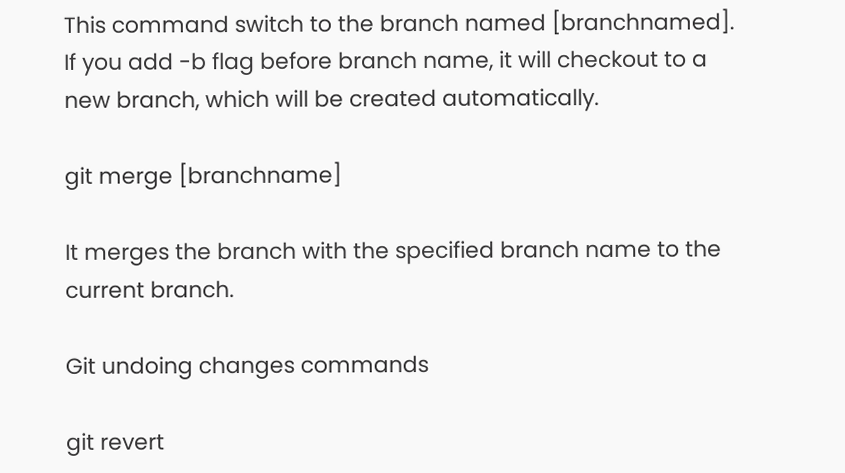This command switch to the branch named [branchnamed]. If you add -b flag before branch name, it will checkout to a new branch, which will be created automatically.

git merge [branchname]

It merges the branch with the specified branch name to the current branch.

Git undoing changes commands

git revert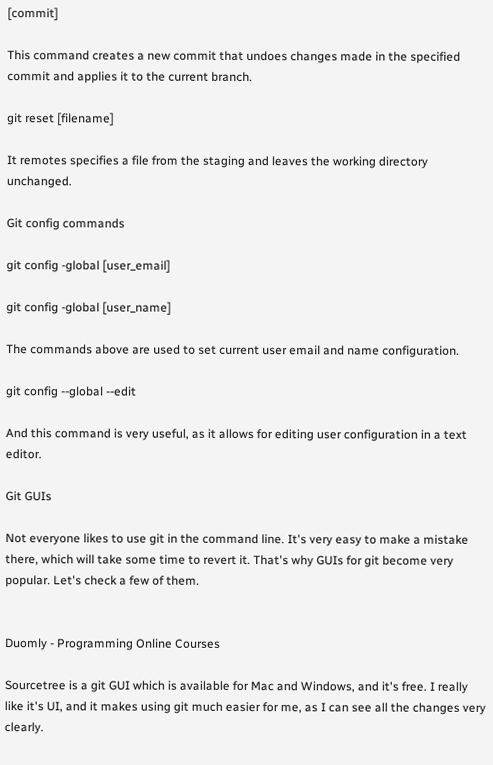[commit]

This command creates a new commit that undoes changes made in the specified commit and applies it to the current branch.

git reset [filename]

It remotes specifies a file from the staging and leaves the working directory unchanged.

Git config commands

git config -global [user_email]

git config -global [user_name]

The commands above are used to set current user email and name configuration.

git config --global --edit

And this command is very useful, as it allows for editing user configuration in a text editor.

Git GUIs

Not everyone likes to use git in the command line. It's very easy to make a mistake there, which will take some time to revert it. That's why GUIs for git become very popular. Let's check a few of them.


Duomly - Programming Online Courses

Sourcetree is a git GUI which is available for Mac and Windows, and it's free. I really like it's UI, and it makes using git much easier for me, as I can see all the changes very clearly.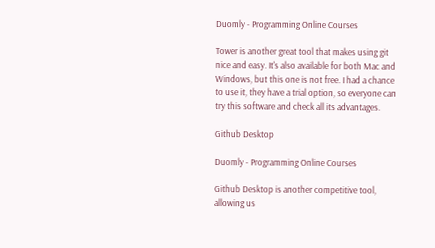Duomly - Programming Online Courses

Tower is another great tool that makes using git nice and easy. It's also available for both Mac and Windows, but this one is not free. I had a chance to use it, they have a trial option, so everyone can try this software and check all its advantages.

Github Desktop

Duomly - Programming Online Courses

Github Desktop is another competitive tool, allowing us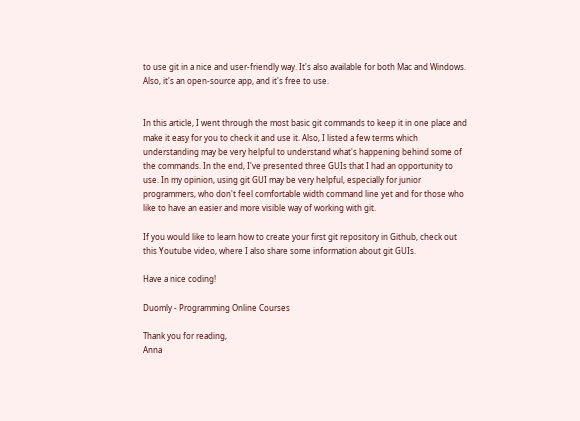to use git in a nice and user-friendly way. It's also available for both Mac and Windows. Also, it's an open-source app, and it's free to use.


In this article, I went through the most basic git commands to keep it in one place and make it easy for you to check it and use it. Also, I listed a few terms which understanding may be very helpful to understand what's happening behind some of the commands. In the end, I've presented three GUIs that I had an opportunity to use. In my opinion, using git GUI may be very helpful, especially for junior programmers, who don't feel comfortable width command line yet and for those who like to have an easier and more visible way of working with git.

If you would like to learn how to create your first git repository in Github, check out this Youtube video, where I also share some information about git GUIs.

Have a nice coding!

Duomly - Programming Online Courses

Thank you for reading,
Anna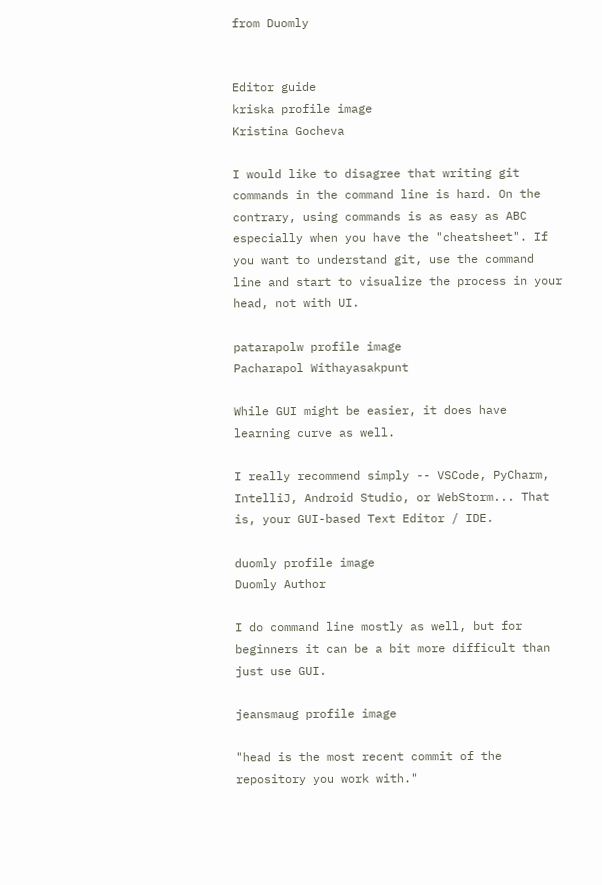from Duomly


Editor guide
kriska profile image
Kristina Gocheva

I would like to disagree that writing git commands in the command line is hard. On the contrary, using commands is as easy as ABC especially when you have the "cheatsheet". If you want to understand git, use the command line and start to visualize the process in your head, not with UI.

patarapolw profile image
Pacharapol Withayasakpunt

While GUI might be easier, it does have learning curve as well.

I really recommend simply -- VSCode, PyCharm, IntelliJ, Android Studio, or WebStorm... That is, your GUI-based Text Editor / IDE.

duomly profile image
Duomly Author

I do command line mostly as well, but for beginners it can be a bit more difficult than just use GUI.

jeansmaug profile image

"head is the most recent commit of the repository you work with."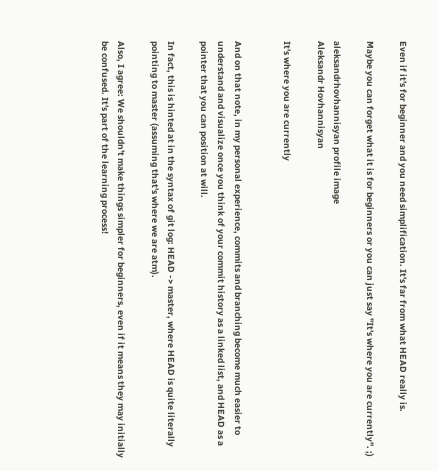Even if it's for beginner and you need simplification. It's far from what HEAD really is.

Maybe you can forget what it is for beginners or you can just say "It's where you are currently". ;)

aleksandrhovhannisyan profile image
Aleksandr Hovhannisyan

It's where you are currently


And on that note, in my personal experience, commits and branching become much easier to understand and visualize once you think of your commit history as a linked list, and HEAD as a pointer that you can position at will.

In fact, this is hinted at in the syntax of git log: HEAD -> master, where HEAD is quite literally pointing to master (assuming that's where we are atm).

Also, I agree: We shouldn't make things simpler for beginners, even if it means they may initially be confused. It's part of the learning process!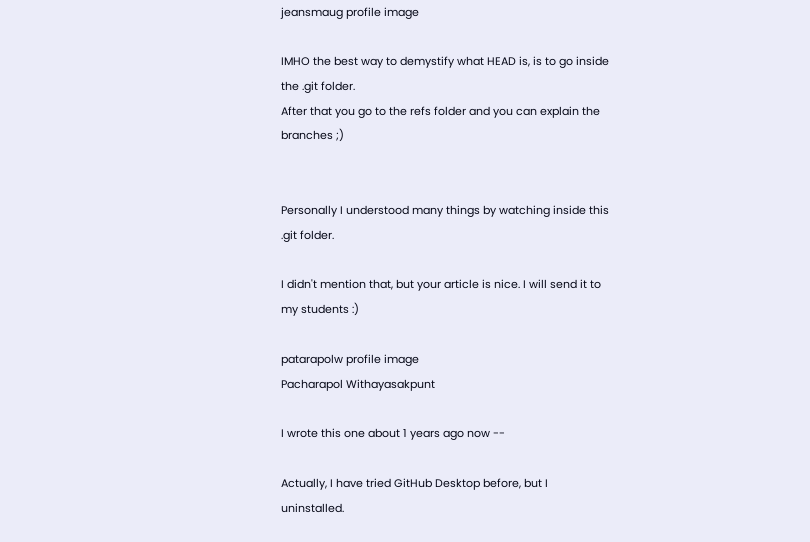jeansmaug profile image

IMHO the best way to demystify what HEAD is, is to go inside the .git folder.
After that you go to the refs folder and you can explain the branches ;)


Personally I understood many things by watching inside this .git folder.

I didn't mention that, but your article is nice. I will send it to my students :)

patarapolw profile image
Pacharapol Withayasakpunt

I wrote this one about 1 years ago now --

Actually, I have tried GitHub Desktop before, but I uninstalled.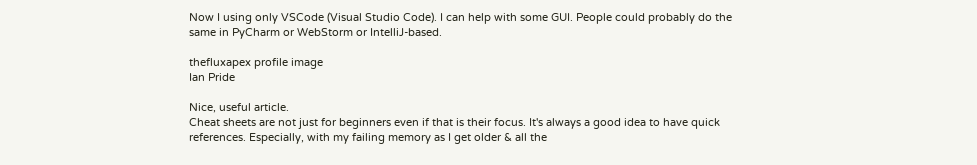Now I using only VSCode (Visual Studio Code). I can help with some GUI. People could probably do the same in PyCharm or WebStorm or IntelliJ-based.

thefluxapex profile image
Ian Pride

Nice, useful article.
Cheat sheets are not just for beginners even if that is their focus. It's always a good idea to have quick references. Especially, with my failing memory as I get older & all the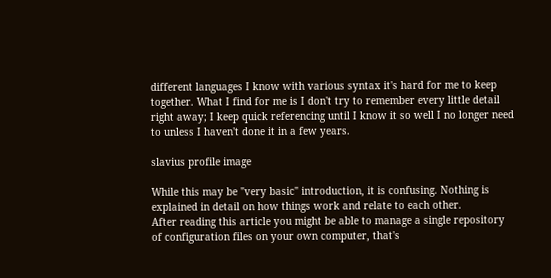different languages I know with various syntax it's hard for me to keep together. What I find for me is I don't try to remember every little detail right away; I keep quick referencing until I know it so well I no longer need to unless I haven't done it in a few years.

slavius profile image

While this may be "very basic" introduction, it is confusing. Nothing is explained in detail on how things work and relate to each other.
After reading this article you might be able to manage a single repository of configuration files on your own computer, that's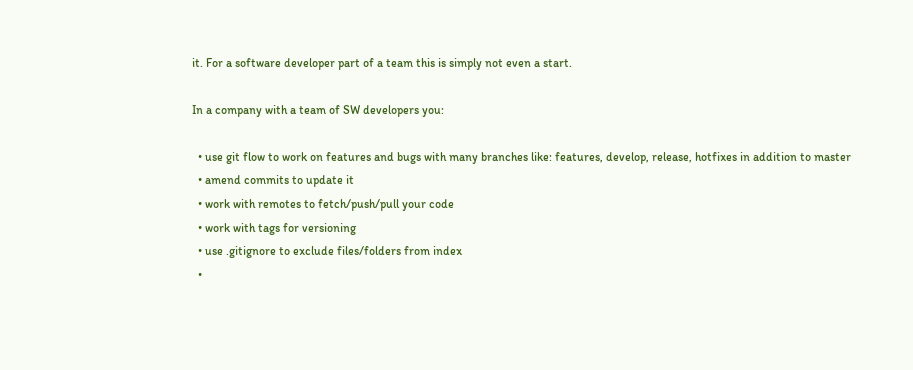it. For a software developer part of a team this is simply not even a start.

In a company with a team of SW developers you:

  • use git flow to work on features and bugs with many branches like: features, develop, release, hotfixes in addition to master
  • amend commits to update it
  • work with remotes to fetch/push/pull your code
  • work with tags for versioning
  • use .gitignore to exclude files/folders from index
  •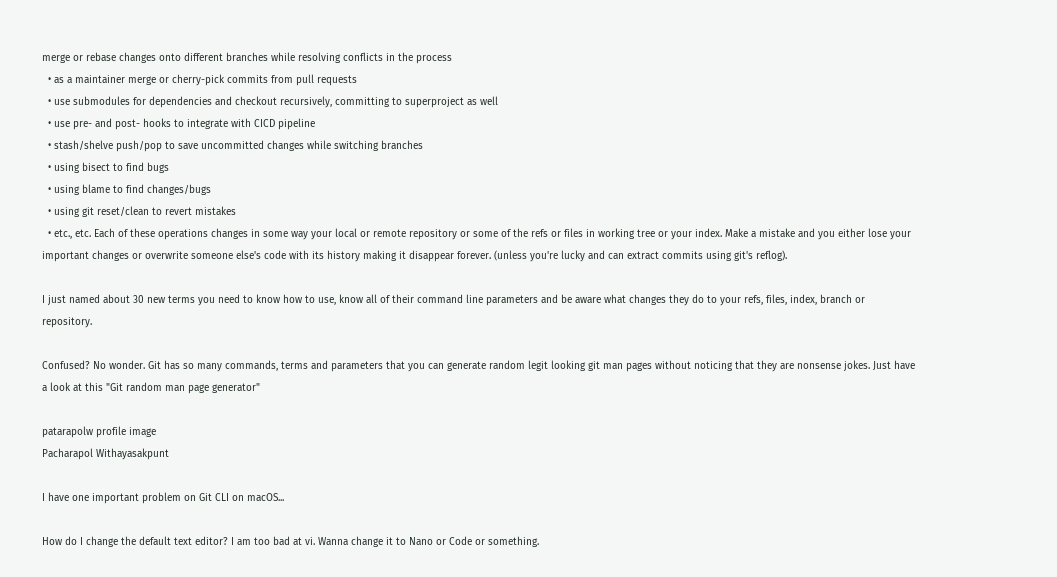merge or rebase changes onto different branches while resolving conflicts in the process
  • as a maintainer merge or cherry-pick commits from pull requests
  • use submodules for dependencies and checkout recursively, committing to superproject as well
  • use pre- and post- hooks to integrate with CICD pipeline
  • stash/shelve push/pop to save uncommitted changes while switching branches
  • using bisect to find bugs
  • using blame to find changes/bugs
  • using git reset/clean to revert mistakes
  • etc., etc. Each of these operations changes in some way your local or remote repository or some of the refs or files in working tree or your index. Make a mistake and you either lose your important changes or overwrite someone else's code with its history making it disappear forever. (unless you're lucky and can extract commits using git's reflog).

I just named about 30 new terms you need to know how to use, know all of their command line parameters and be aware what changes they do to your refs, files, index, branch or repository.

Confused? No wonder. Git has so many commands, terms and parameters that you can generate random legit looking git man pages without noticing that they are nonsense jokes. Just have a look at this "Git random man page generator"

patarapolw profile image
Pacharapol Withayasakpunt

I have one important problem on Git CLI on macOS...

How do I change the default text editor? I am too bad at vi. Wanna change it to Nano or Code or something.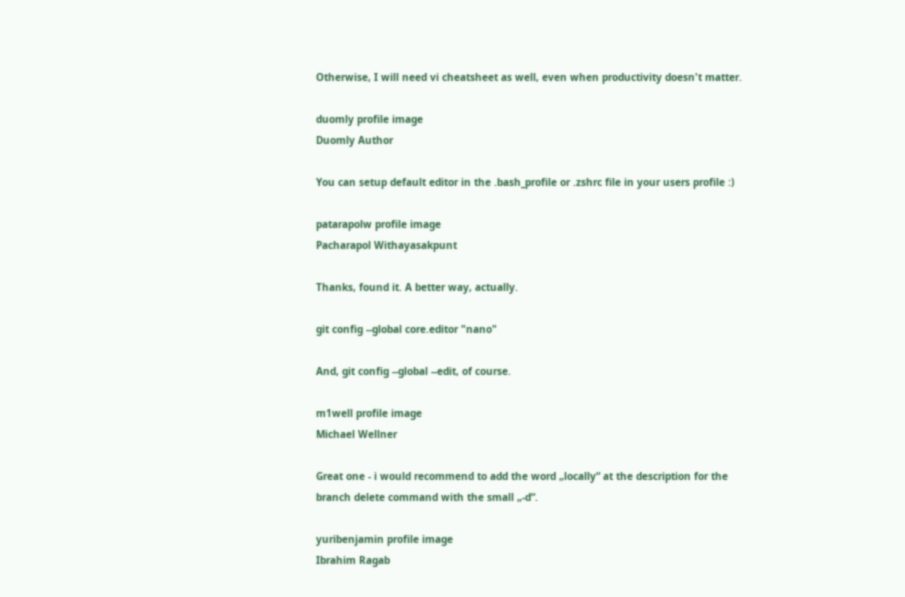Otherwise, I will need vi cheatsheet as well, even when productivity doesn't matter.

duomly profile image
Duomly Author

You can setup default editor in the .bash_profile or .zshrc file in your users profile :)

patarapolw profile image
Pacharapol Withayasakpunt

Thanks, found it. A better way, actually.

git config --global core.editor "nano"

And, git config --global --edit, of course.

m1well profile image
Michael Wellner

Great one - i would recommend to add the word „locally“ at the description for the branch delete command with the small „-d“.

yuribenjamin profile image
Ibrahim Ragab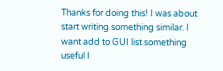Thanks for doing this! I was about start writing something similar. I want add to GUI list something useful I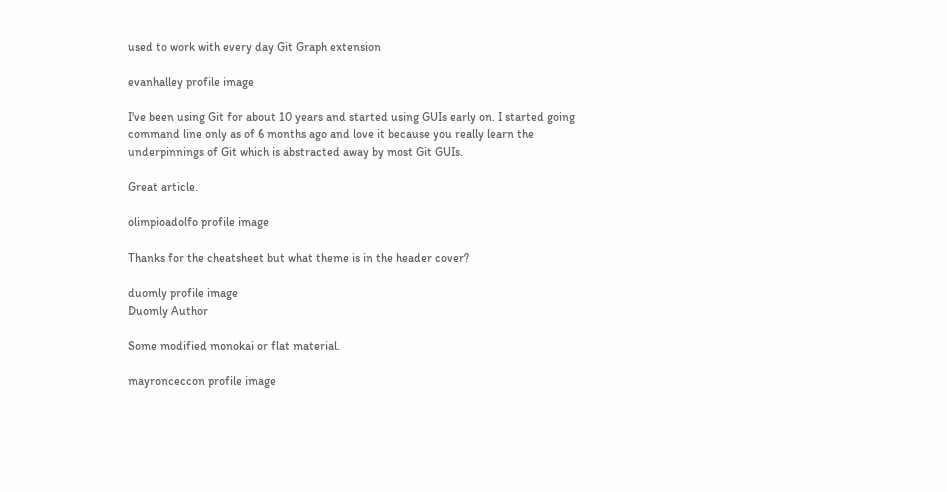used to work with every day Git Graph extension

evanhalley profile image

I've been using Git for about 10 years and started using GUIs early on. I started going command line only as of 6 months ago and love it because you really learn the underpinnings of Git which is abstracted away by most Git GUIs.

Great article.

olimpioadolfo profile image

Thanks for the cheatsheet but what theme is in the header cover?

duomly profile image
Duomly Author

Some modified monokai or flat material.

mayronceccon profile image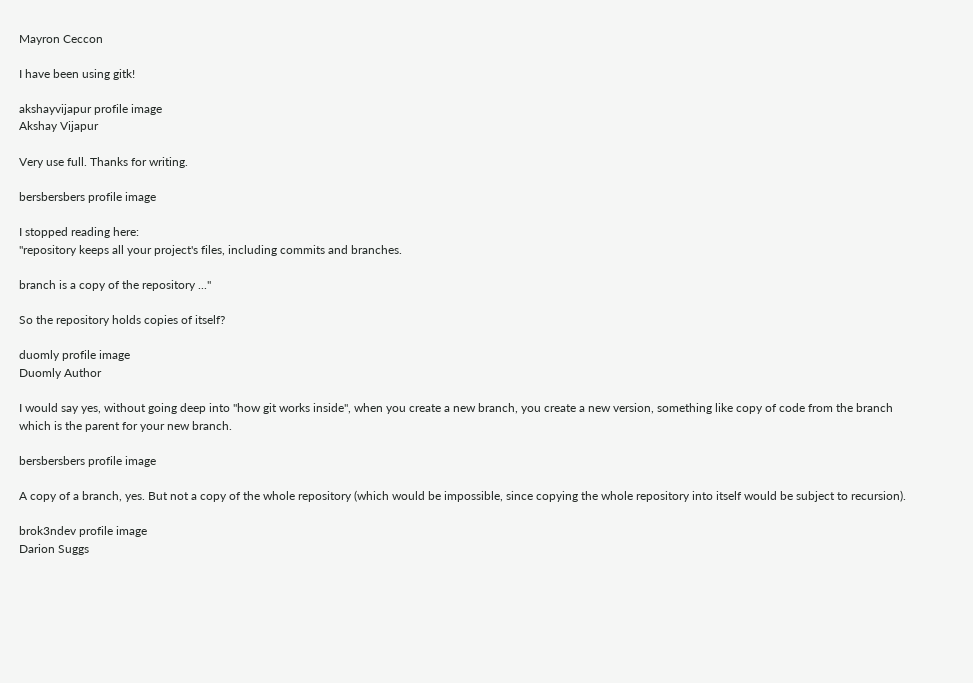Mayron Ceccon

I have been using gitk!

akshayvijapur profile image
Akshay Vijapur

Very use full. Thanks for writing.

bersbersbers profile image

I stopped reading here:
"repository keeps all your project's files, including commits and branches.

branch is a copy of the repository ..."

So the repository holds copies of itself?

duomly profile image
Duomly Author

I would say yes, without going deep into "how git works inside", when you create a new branch, you create a new version, something like copy of code from the branch which is the parent for your new branch.

bersbersbers profile image

A copy of a branch, yes. But not a copy of the whole repository (which would be impossible, since copying the whole repository into itself would be subject to recursion).

brok3ndev profile image
Darion Suggs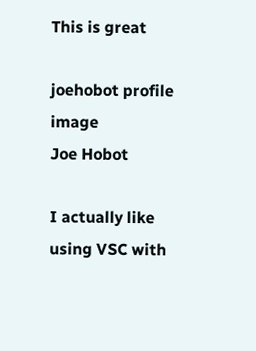This is great

joehobot profile image
Joe Hobot

I actually like using VSC with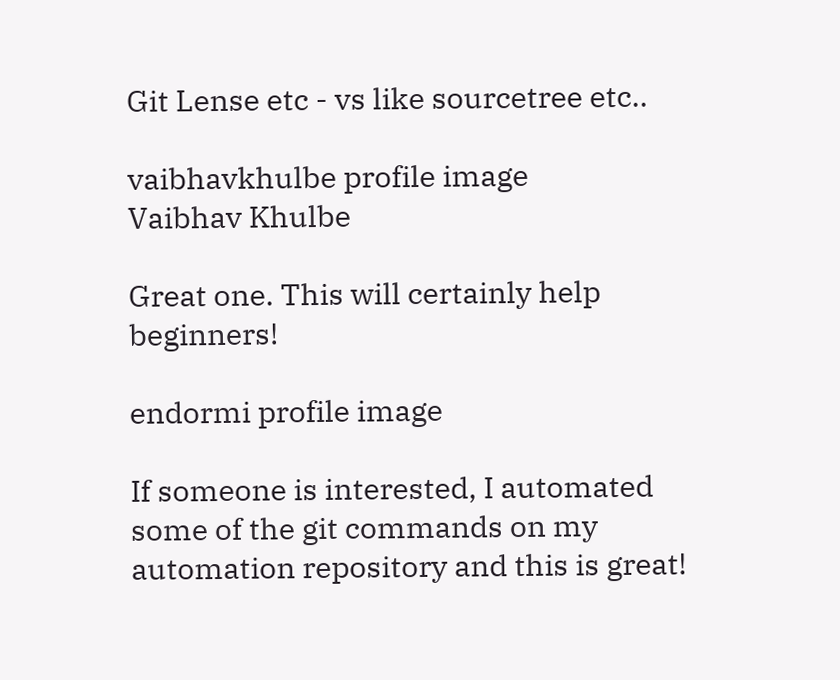Git Lense etc - vs like sourcetree etc..

vaibhavkhulbe profile image
Vaibhav Khulbe

Great one. This will certainly help beginners!

endormi profile image

If someone is interested, I automated some of the git commands on my automation repository and this is great!